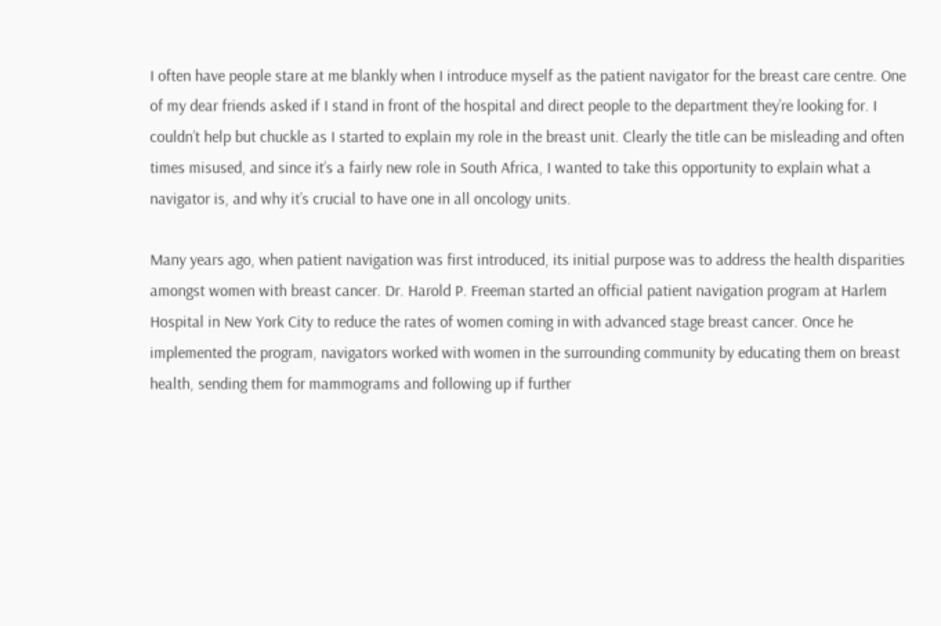I often have people stare at me blankly when I introduce myself as the patient navigator for the breast care centre. One of my dear friends asked if I stand in front of the hospital and direct people to the department they’re looking for. I couldn’t help but chuckle as I started to explain my role in the breast unit. Clearly the title can be misleading and often times misused, and since it’s a fairly new role in South Africa, I wanted to take this opportunity to explain what a navigator is, and why it’s crucial to have one in all oncology units.

Many years ago, when patient navigation was first introduced, its initial purpose was to address the health disparities amongst women with breast cancer. Dr. Harold P. Freeman started an official patient navigation program at Harlem Hospital in New York City to reduce the rates of women coming in with advanced stage breast cancer. Once he implemented the program, navigators worked with women in the surrounding community by educating them on breast health, sending them for mammograms and following up if further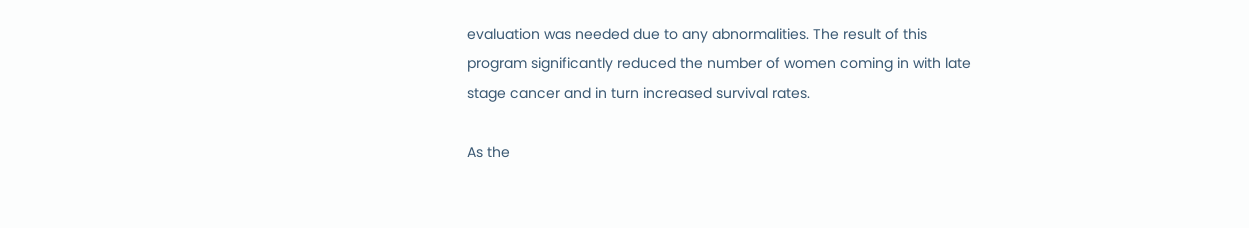evaluation was needed due to any abnormalities. The result of this program significantly reduced the number of women coming in with late stage cancer and in turn increased survival rates.

As the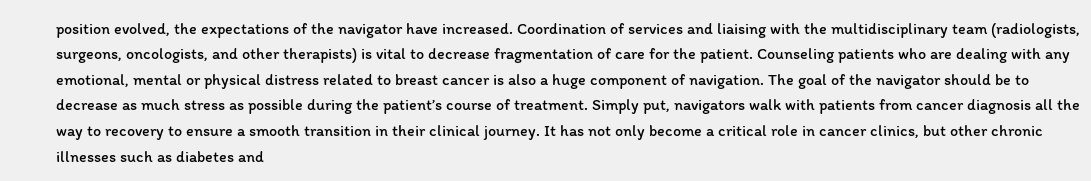position evolved, the expectations of the navigator have increased. Coordination of services and liaising with the multidisciplinary team (radiologists, surgeons, oncologists, and other therapists) is vital to decrease fragmentation of care for the patient. Counseling patients who are dealing with any emotional, mental or physical distress related to breast cancer is also a huge component of navigation. The goal of the navigator should be to decrease as much stress as possible during the patient’s course of treatment. Simply put, navigators walk with patients from cancer diagnosis all the way to recovery to ensure a smooth transition in their clinical journey. It has not only become a critical role in cancer clinics, but other chronic illnesses such as diabetes and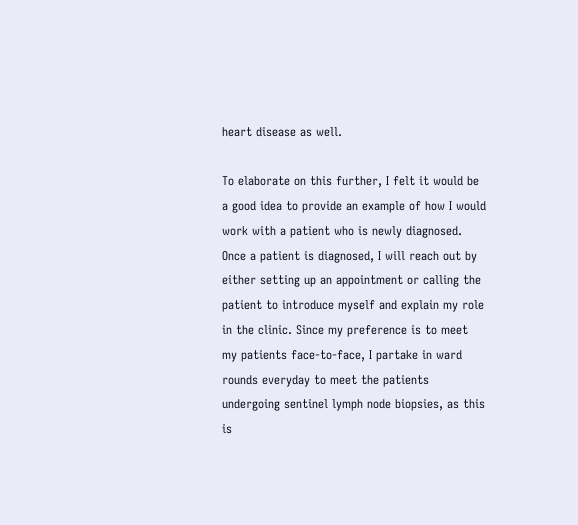heart disease as well.

To elaborate on this further, I felt it would be a good idea to provide an example of how I would work with a patient who is newly diagnosed. Once a patient is diagnosed, I will reach out by either setting up an appointment or calling the patient to introduce myself and explain my role in the clinic. Since my preference is to meet my patients face-to-face, I partake in ward rounds everyday to meet the patients undergoing sentinel lymph node biopsies, as this is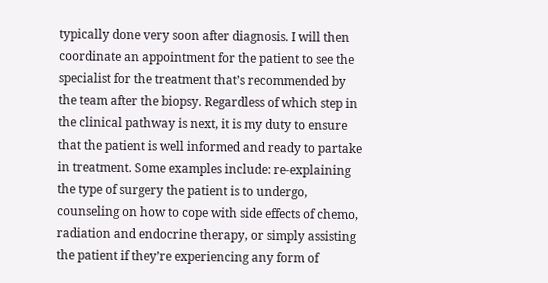typically done very soon after diagnosis. I will then coordinate an appointment for the patient to see the specialist for the treatment that’s recommended by the team after the biopsy. Regardless of which step in the clinical pathway is next, it is my duty to ensure that the patient is well informed and ready to partake in treatment. Some examples include: re-explaining the type of surgery the patient is to undergo, counseling on how to cope with side effects of chemo, radiation and endocrine therapy, or simply assisting the patient if they’re experiencing any form of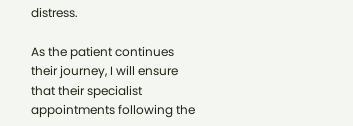distress.

As the patient continues their journey, I will ensure that their specialist appointments following the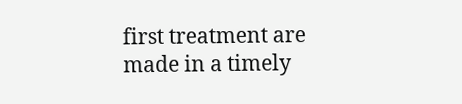first treatment are made in a timely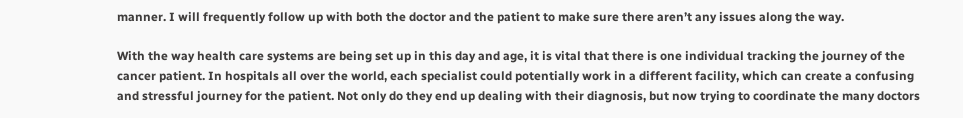manner. I will frequently follow up with both the doctor and the patient to make sure there aren’t any issues along the way.

With the way health care systems are being set up in this day and age, it is vital that there is one individual tracking the journey of the cancer patient. In hospitals all over the world, each specialist could potentially work in a different facility, which can create a confusing and stressful journey for the patient. Not only do they end up dealing with their diagnosis, but now trying to coordinate the many doctors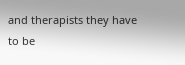and therapists they have to be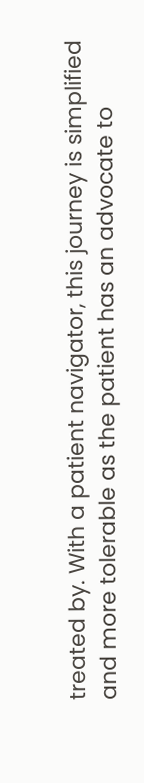treated by. With a patient navigator, this journey is simplified and more tolerable as the patient has an advocate to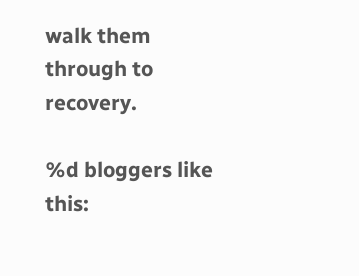walk them through to recovery.

%d bloggers like this: